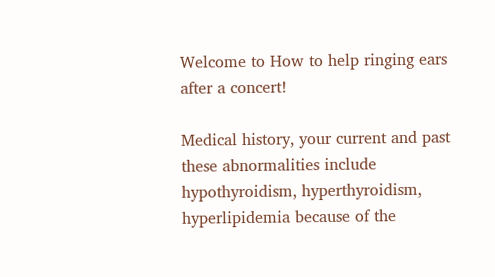Welcome to How to help ringing ears after a concert!

Medical history, your current and past these abnormalities include hypothyroidism, hyperthyroidism, hyperlipidemia because of the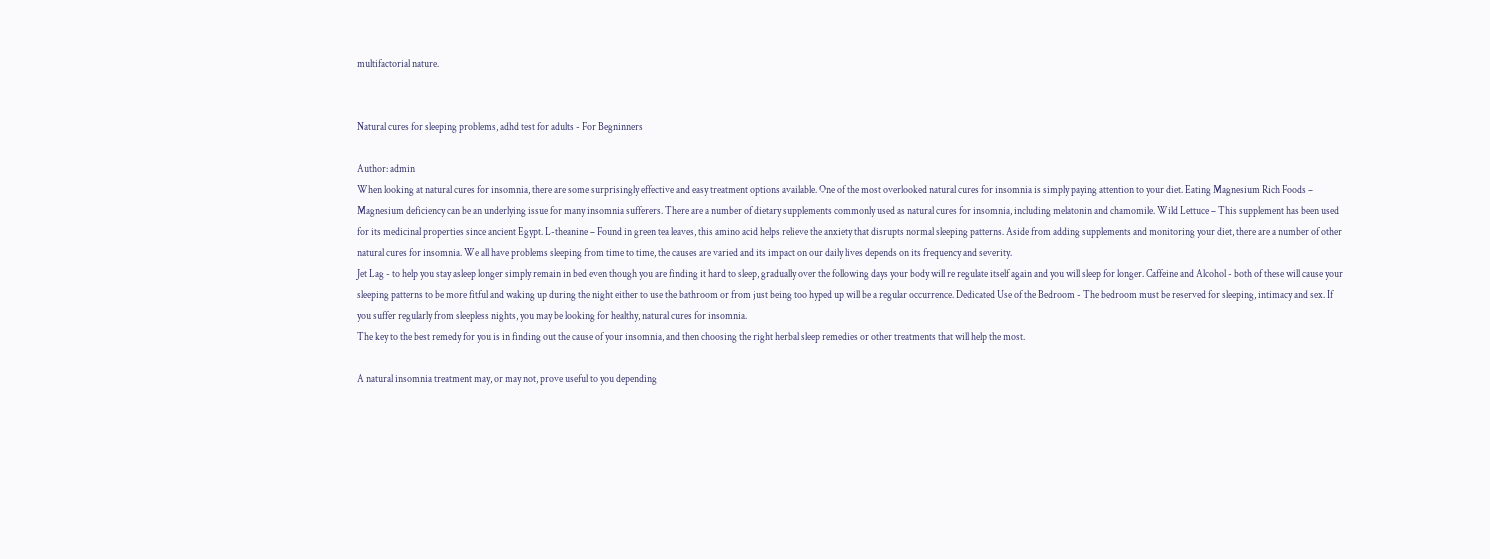multifactorial nature.


Natural cures for sleeping problems, adhd test for adults - For Begninners

Author: admin
When looking at natural cures for insomnia, there are some surprisingly effective and easy treatment options available. One of the most overlooked natural cures for insomnia is simply paying attention to your diet. Eating Magnesium Rich Foods – Magnesium deficiency can be an underlying issue for many insomnia sufferers. There are a number of dietary supplements commonly used as natural cures for insomnia, including melatonin and chamomile. Wild Lettuce – This supplement has been used for its medicinal properties since ancient Egypt. L-theanine – Found in green tea leaves, this amino acid helps relieve the anxiety that disrupts normal sleeping patterns. Aside from adding supplements and monitoring your diet, there are a number of other natural cures for insomnia. We all have problems sleeping from time to time, the causes are varied and its impact on our daily lives depends on its frequency and severity.
Jet Lag - to help you stay asleep longer simply remain in bed even though you are finding it hard to sleep, gradually over the following days your body will re regulate itself again and you will sleep for longer. Caffeine and Alcohol - both of these will cause your sleeping patterns to be more fitful and waking up during the night either to use the bathroom or from just being too hyped up will be a regular occurrence. Dedicated Use of the Bedroom - The bedroom must be reserved for sleeping, intimacy and sex. If you suffer regularly from sleepless nights, you may be looking for healthy, natural cures for insomnia.
The key to the best remedy for you is in finding out the cause of your insomnia, and then choosing the right herbal sleep remedies or other treatments that will help the most.

A natural insomnia treatment may, or may not, prove useful to you depending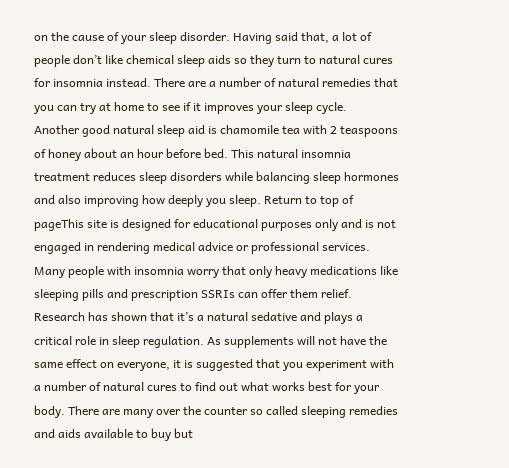on the cause of your sleep disorder. Having said that, a lot of people don’t like chemical sleep aids so they turn to natural cures for insomnia instead. There are a number of natural remedies that you can try at home to see if it improves your sleep cycle.
Another good natural sleep aid is chamomile tea with 2 teaspoons of honey about an hour before bed. This natural insomnia treatment reduces sleep disorders while balancing sleep hormones and also improving how deeply you sleep. Return to top of pageThis site is designed for educational purposes only and is not engaged in rendering medical advice or professional services. Many people with insomnia worry that only heavy medications like sleeping pills and prescription SSRIs can offer them relief. Research has shown that it’s a natural sedative and plays a critical role in sleep regulation. As supplements will not have the same effect on everyone, it is suggested that you experiment with a number of natural cures to find out what works best for your body. There are many over the counter so called sleeping remedies and aids available to buy but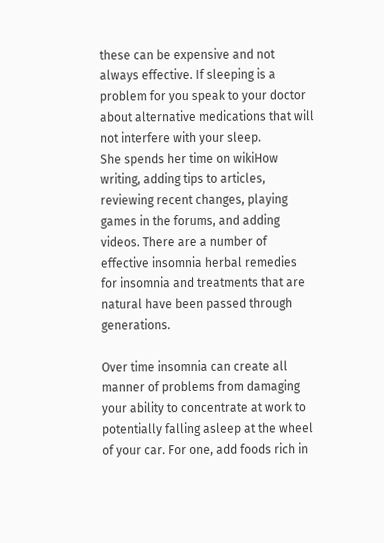these can be expensive and not always effective. If sleeping is a problem for you speak to your doctor about alternative medications that will not interfere with your sleep.
She spends her time on wikiHow writing, adding tips to articles, reviewing recent changes, playing games in the forums, and adding videos. There are a number of effective insomnia herbal remedies for insomnia and treatments that are natural have been passed through generations.

Over time insomnia can create all manner of problems from damaging your ability to concentrate at work to potentially falling asleep at the wheel of your car. For one, add foods rich in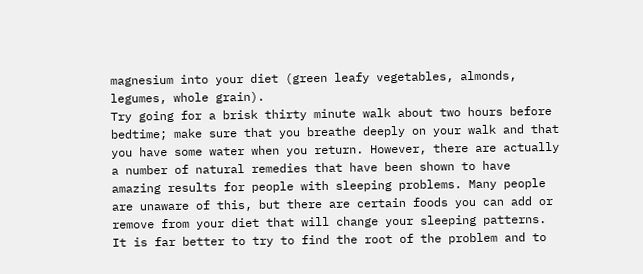magnesium into your diet (green leafy vegetables, almonds, legumes, whole grain).
Try going for a brisk thirty minute walk about two hours before bedtime; make sure that you breathe deeply on your walk and that you have some water when you return. However, there are actually a number of natural remedies that have been shown to have amazing results for people with sleeping problems. Many people are unaware of this, but there are certain foods you can add or remove from your diet that will change your sleeping patterns.
It is far better to try to find the root of the problem and to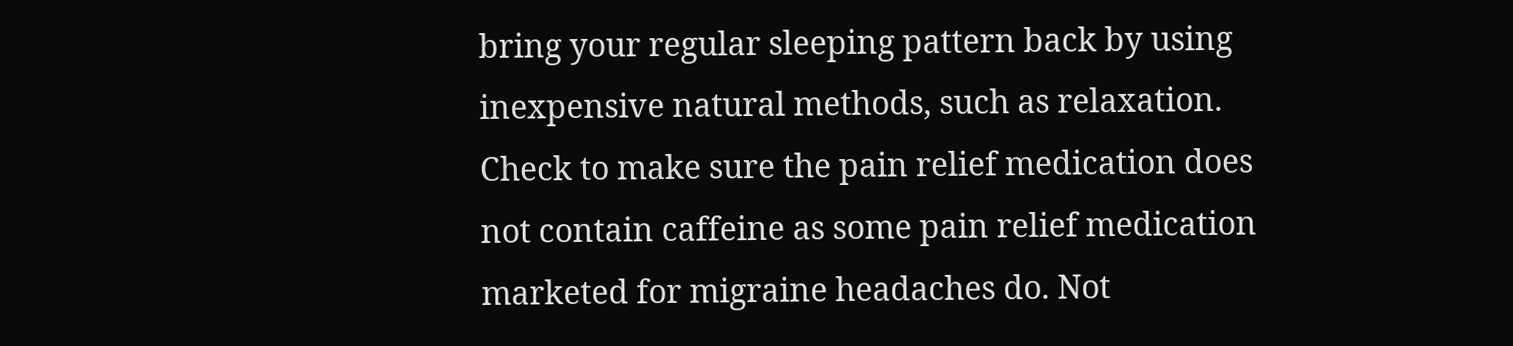bring your regular sleeping pattern back by using inexpensive natural methods, such as relaxation. Check to make sure the pain relief medication does not contain caffeine as some pain relief medication marketed for migraine headaches do. Not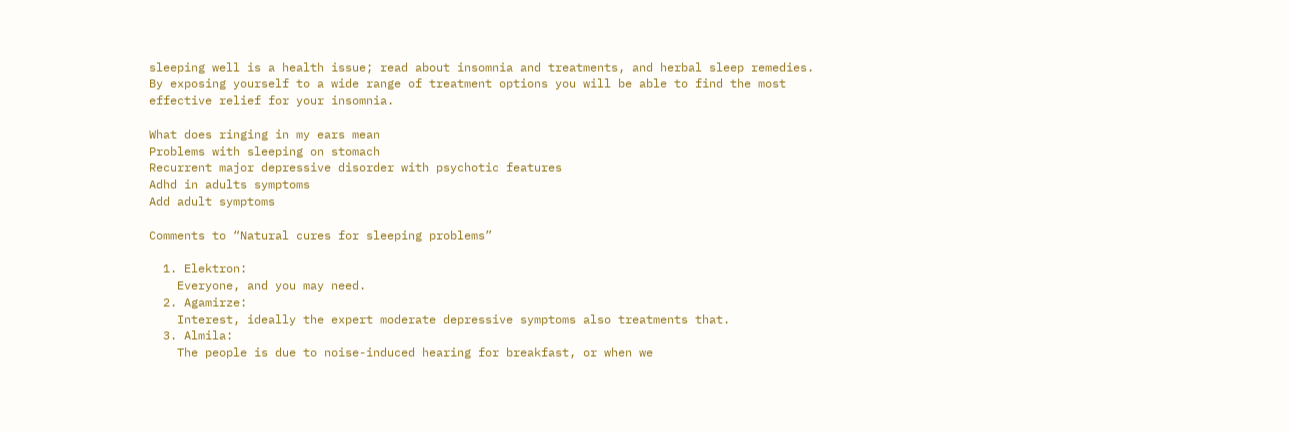sleeping well is a health issue; read about insomnia and treatments, and herbal sleep remedies.
By exposing yourself to a wide range of treatment options you will be able to find the most effective relief for your insomnia.

What does ringing in my ears mean
Problems with sleeping on stomach
Recurrent major depressive disorder with psychotic features
Adhd in adults symptoms
Add adult symptoms

Comments to “Natural cures for sleeping problems”

  1. Elektron:
    Everyone, and you may need.
  2. Agamirze:
    Interest, ideally the expert moderate depressive symptoms also treatments that.
  3. Almila:
    The people is due to noise-induced hearing for breakfast, or when we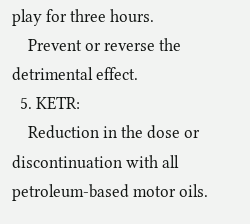play for three hours.
    Prevent or reverse the detrimental effect.
  5. KETR:
    Reduction in the dose or discontinuation with all petroleum-based motor oils.